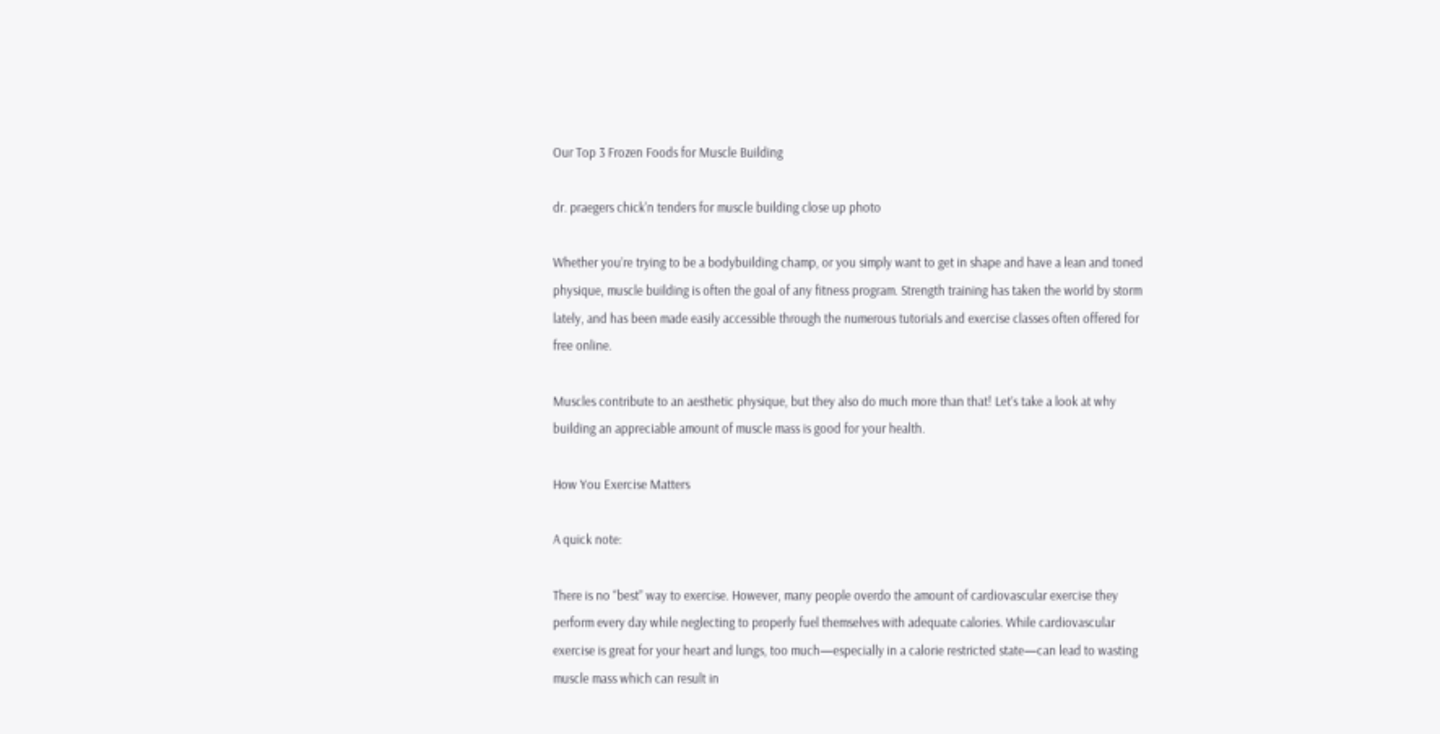Our Top 3 Frozen Foods for Muscle Building

dr. praegers chick'n tenders for muscle building close up photo

Whether you’re trying to be a bodybuilding champ, or you simply want to get in shape and have a lean and toned physique, muscle building is often the goal of any fitness program. Strength training has taken the world by storm lately, and has been made easily accessible through the numerous tutorials and exercise classes often offered for free online.

Muscles contribute to an aesthetic physique, but they also do much more than that! Let’s take a look at why building an appreciable amount of muscle mass is good for your health.

How You Exercise Matters

A quick note:

There is no “best” way to exercise. However, many people overdo the amount of cardiovascular exercise they perform every day while neglecting to properly fuel themselves with adequate calories. While cardiovascular exercise is great for your heart and lungs, too much—especially in a calorie restricted state—can lead to wasting muscle mass which can result in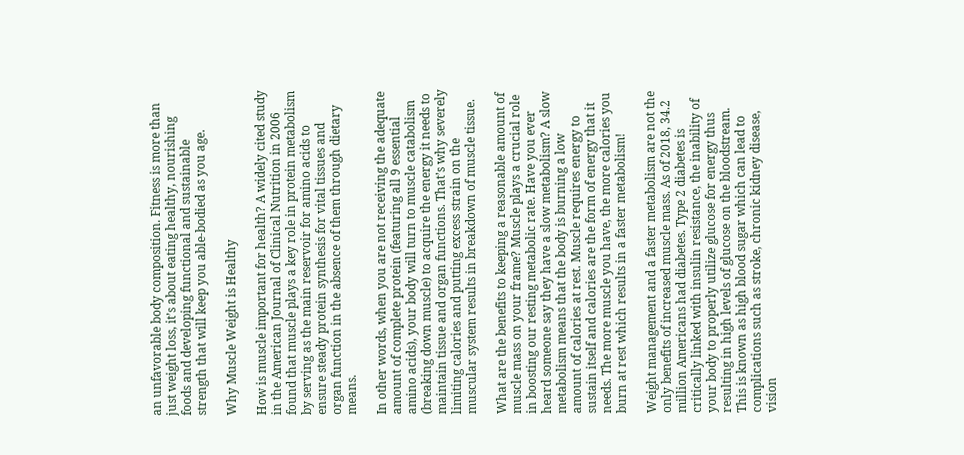an unfavorable body composition. Fitness is more than just weight loss, it’s about eating healthy, nourishing foods and developing functional and sustainable strength that will keep you able-bodied as you age.

Why Muscle Weight is Healthy

How is muscle important for health? A widely cited study in the American Journal of Clinical Nutrition in 2006 found that muscle plays a key role in protein metabolism by serving as the main reservoir for amino acids to ensure steady protein synthesis for vital tissues and organ function in the absence of them through dietary means.

In other words, when you are not receiving the adequate amount of complete protein (featuring all 9 essential amino acids), your body will turn to muscle catabolism (breaking down muscle) to acquire the energy it needs to maintain tissue and organ functions. That’s why severely limiting calories and putting excess strain on the muscular system results in breakdown of muscle tissue.

What are the benefits to keeping a reasonable amount of muscle mass on your frame? Muscle plays a crucial role in boosting our resting metabolic rate. Have you ever heard someone say they have a slow metabolism? A slow metabolism means that the body is burning a low amount of calories at rest. Muscle requires energy to sustain itself and calories are the form of energy that it needs. The more muscle you have, the more calories you burn at rest which results in a faster metabolism!

Weight management and a faster metabolism are not the only benefits of increased muscle mass. As of 2018, 34.2 million Americans had diabetes. Type 2 diabetes is critically linked with insulin resistance, the inability of your body to properly utilize glucose for energy thus resulting in high levels of glucose on the bloodstream. This is known as high blood sugar which can lead to complications such as stroke, chronic kidney disease, vision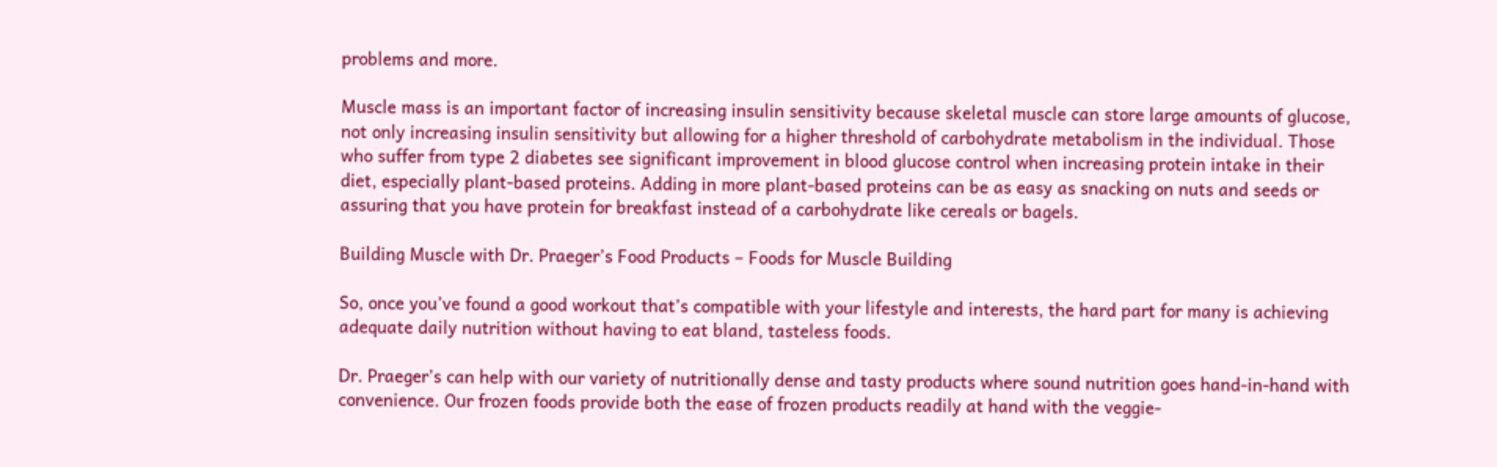problems and more.

Muscle mass is an important factor of increasing insulin sensitivity because skeletal muscle can store large amounts of glucose, not only increasing insulin sensitivity but allowing for a higher threshold of carbohydrate metabolism in the individual. Those who suffer from type 2 diabetes see significant improvement in blood glucose control when increasing protein intake in their diet, especially plant-based proteins. Adding in more plant-based proteins can be as easy as snacking on nuts and seeds or assuring that you have protein for breakfast instead of a carbohydrate like cereals or bagels.

Building Muscle with Dr. Praeger’s Food Products – Foods for Muscle Building

So, once you’ve found a good workout that’s compatible with your lifestyle and interests, the hard part for many is achieving adequate daily nutrition without having to eat bland, tasteless foods.

Dr. Praeger’s can help with our variety of nutritionally dense and tasty products where sound nutrition goes hand-in-hand with convenience. Our frozen foods provide both the ease of frozen products readily at hand with the veggie-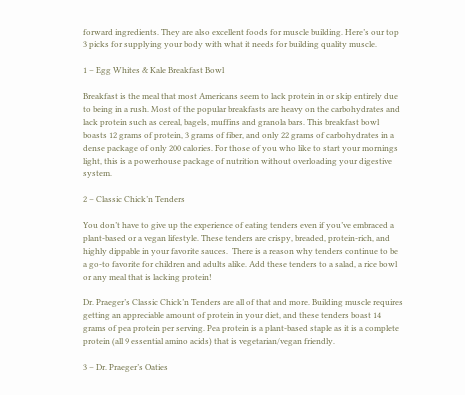forward ingredients. They are also excellent foods for muscle building. Here’s our top 3 picks for supplying your body with what it needs for building quality muscle.

1 – Egg Whites & Kale Breakfast Bowl

Breakfast is the meal that most Americans seem to lack protein in or skip entirely due to being in a rush. Most of the popular breakfasts are heavy on the carbohydrates and lack protein such as cereal, bagels, muffins and granola bars. This breakfast bowl boasts 12 grams of protein, 3 grams of fiber, and only 22 grams of carbohydrates in a dense package of only 200 calories. For those of you who like to start your mornings light, this is a powerhouse package of nutrition without overloading your digestive system.

2 – Classic Chick’n Tenders

You don’t have to give up the experience of eating tenders even if you’ve embraced a plant-based or a vegan lifestyle. These tenders are crispy, breaded, protein-rich, and highly dippable in your favorite sauces.  There is a reason why tenders continue to be a go-to favorite for children and adults alike. Add these tenders to a salad, a rice bowl or any meal that is lacking protein!

Dr. Praeger’s Classic Chick’n Tenders are all of that and more. Building muscle requires getting an appreciable amount of protein in your diet, and these tenders boast 14 grams of pea protein per serving. Pea protein is a plant-based staple as it is a complete protein (all 9 essential amino acids) that is vegetarian/vegan friendly.

3 – Dr. Praeger’s Oaties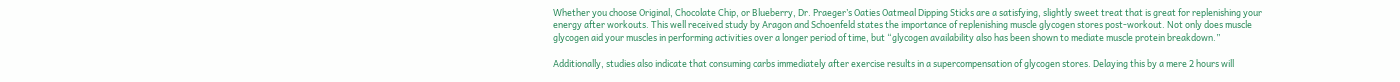Whether you choose Original, Chocolate Chip, or Blueberry, Dr. Praeger’s Oaties Oatmeal Dipping Sticks are a satisfying, slightly sweet treat that is great for replenishing your energy after workouts. This well received study by Aragon and Schoenfeld states the importance of replenishing muscle glycogen stores post-workout. Not only does muscle glycogen aid your muscles in performing activities over a longer period of time, but “glycogen availability also has been shown to mediate muscle protein breakdown.”

Additionally, studies also indicate that consuming carbs immediately after exercise results in a supercompensation of glycogen stores. Delaying this by a mere 2 hours will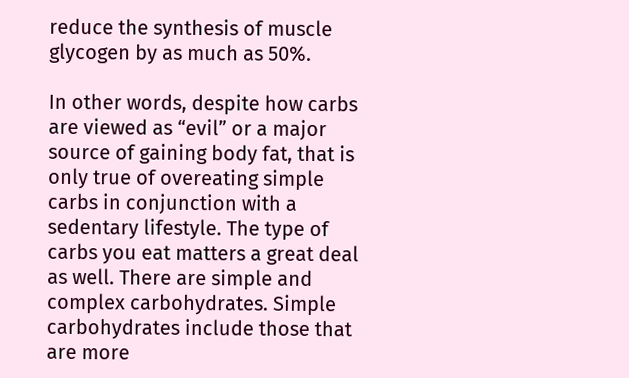reduce the synthesis of muscle glycogen by as much as 50%.

In other words, despite how carbs are viewed as “evil” or a major source of gaining body fat, that is only true of overeating simple carbs in conjunction with a sedentary lifestyle. The type of carbs you eat matters a great deal as well. There are simple and complex carbohydrates. Simple carbohydrates include those that are more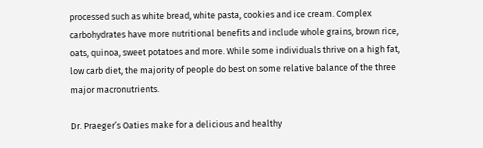processed such as white bread, white pasta, cookies and ice cream. Complex carbohydrates have more nutritional benefits and include whole grains, brown rice, oats, quinoa, sweet potatoes and more. While some individuals thrive on a high fat, low carb diet, the majority of people do best on some relative balance of the three major macronutrients.

Dr. Praeger’s Oaties make for a delicious and healthy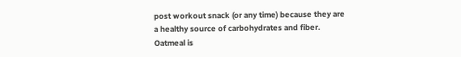post workout snack (or any time) because they are a healthy source of carbohydrates and fiber. Oatmeal is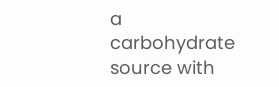a carbohydrate source with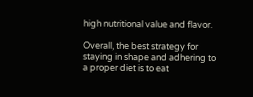high nutritional value and flavor.

Overall, the best strategy for staying in shape and adhering to a proper diet is to eat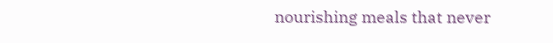nourishing meals that never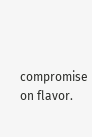compromise on flavor.